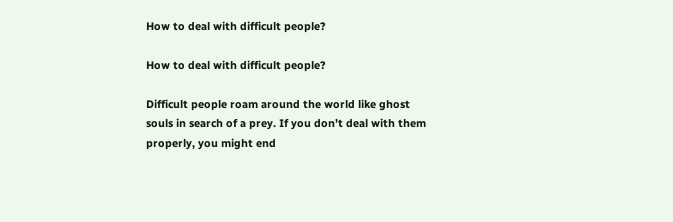How to deal with difficult people?

How to deal with difficult people?

Difficult people roam around the world like ghost souls in search of a prey. If you don’t deal with them properly, you might end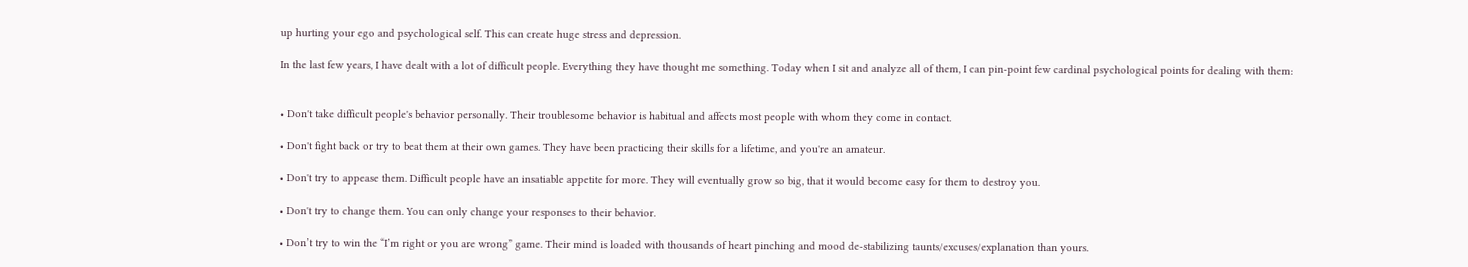up hurting your ego and psychological self. This can create huge stress and depression.

In the last few years, I have dealt with a lot of difficult people. Everything they have thought me something. Today when I sit and analyze all of them, I can pin-point few cardinal psychological points for dealing with them:


• Don't take difficult people's behavior personally. Their troublesome behavior is habitual and affects most people with whom they come in contact.

• Don't fight back or try to beat them at their own games. They have been practicing their skills for a lifetime, and you're an amateur.

• Don't try to appease them. Difficult people have an insatiable appetite for more. They will eventually grow so big, that it would become easy for them to destroy you.

• Don't try to change them. You can only change your responses to their behavior.

• Don’t try to win the “I’m right or you are wrong” game. Their mind is loaded with thousands of heart pinching and mood de-stabilizing taunts/excuses/explanation than yours.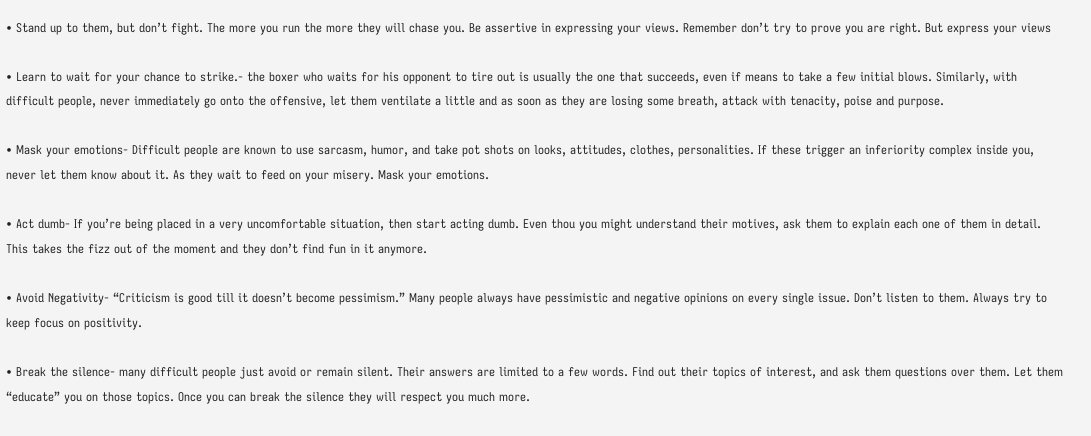• Stand up to them, but don’t fight. The more you run the more they will chase you. Be assertive in expressing your views. Remember don’t try to prove you are right. But express your views

• Learn to wait for your chance to strike.- the boxer who waits for his opponent to tire out is usually the one that succeeds, even if means to take a few initial blows. Similarly, with difficult people, never immediately go onto the offensive, let them ventilate a little and as soon as they are losing some breath, attack with tenacity, poise and purpose.

• Mask your emotions- Difficult people are known to use sarcasm, humor, and take pot shots on looks, attitudes, clothes, personalities. If these trigger an inferiority complex inside you, never let them know about it. As they wait to feed on your misery. Mask your emotions.

• Act dumb- If you’re being placed in a very uncomfortable situation, then start acting dumb. Even thou you might understand their motives, ask them to explain each one of them in detail. This takes the fizz out of the moment and they don’t find fun in it anymore.

• Avoid Negativity- “Criticism is good till it doesn’t become pessimism.” Many people always have pessimistic and negative opinions on every single issue. Don’t listen to them. Always try to keep focus on positivity.

• Break the silence- many difficult people just avoid or remain silent. Their answers are limited to a few words. Find out their topics of interest, and ask them questions over them. Let them “educate” you on those topics. Once you can break the silence they will respect you much more.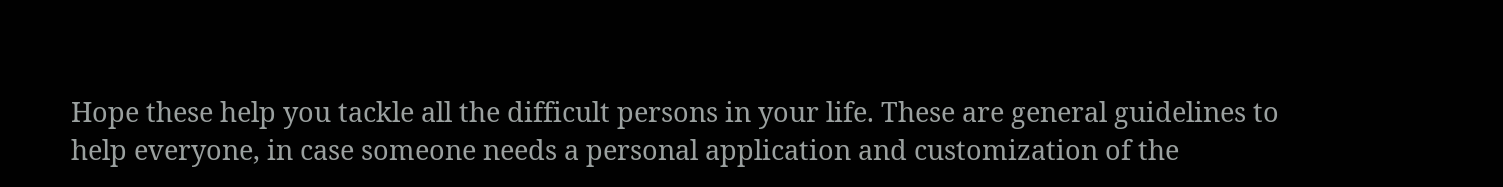Hope these help you tackle all the difficult persons in your life. These are general guidelines to help everyone, in case someone needs a personal application and customization of the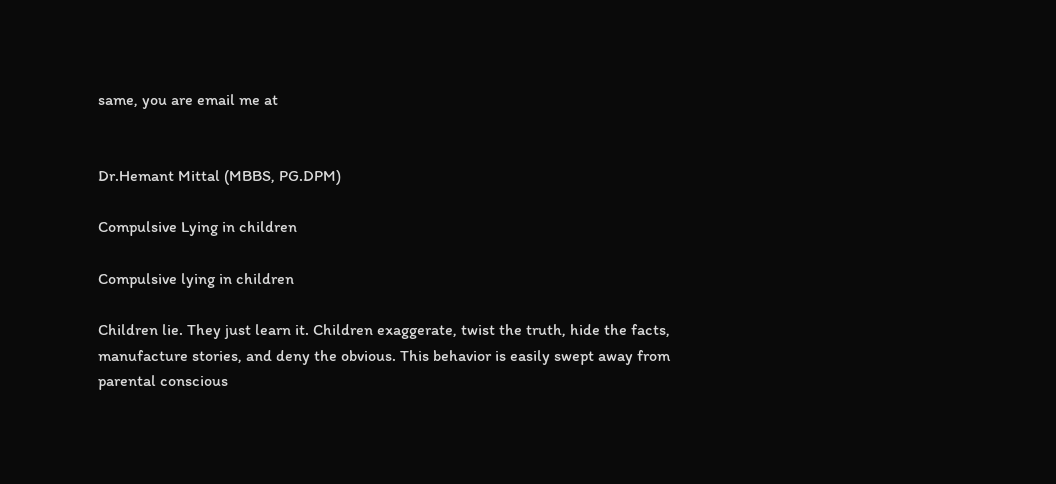same, you are email me at


Dr.Hemant Mittal (MBBS, PG.DPM)

Compulsive Lying in children

Compulsive lying in children

Children lie. They just learn it. Children exaggerate, twist the truth, hide the facts, manufacture stories, and deny the obvious. This behavior is easily swept away from parental conscious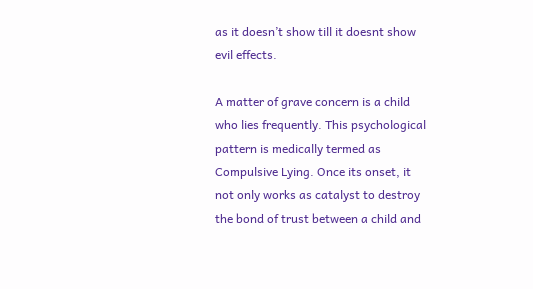as it doesn’t show till it doesnt show evil effects.

A matter of grave concern is a child who lies frequently. This psychological pattern is medically termed as Compulsive Lying. Once its onset, it not only works as catalyst to destroy the bond of trust between a child and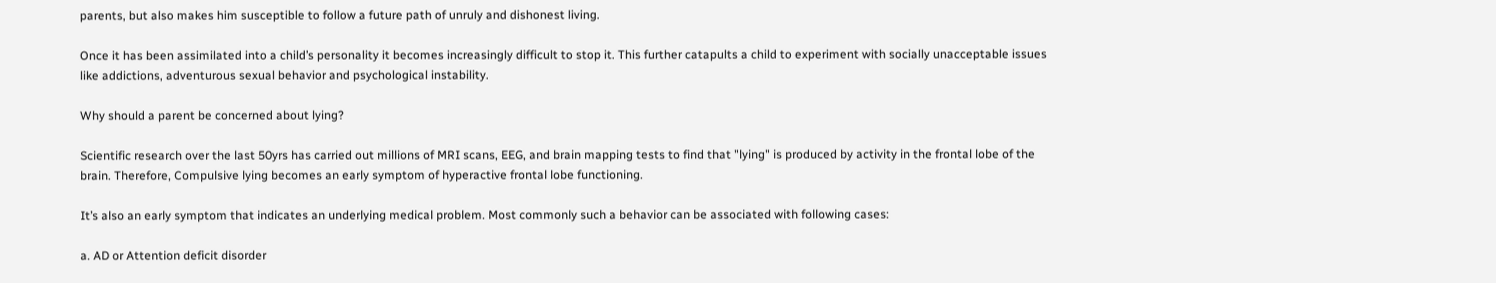parents, but also makes him susceptible to follow a future path of unruly and dishonest living.

Once it has been assimilated into a child’s personality it becomes increasingly difficult to stop it. This further catapults a child to experiment with socially unacceptable issues like addictions, adventurous sexual behavior and psychological instability.

Why should a parent be concerned about lying?

Scientific research over the last 50yrs has carried out millions of MRI scans, EEG, and brain mapping tests to find that "lying" is produced by activity in the frontal lobe of the brain. Therefore, Compulsive lying becomes an early symptom of hyperactive frontal lobe functioning.

It’s also an early symptom that indicates an underlying medical problem. Most commonly such a behavior can be associated with following cases:

a. AD or Attention deficit disorder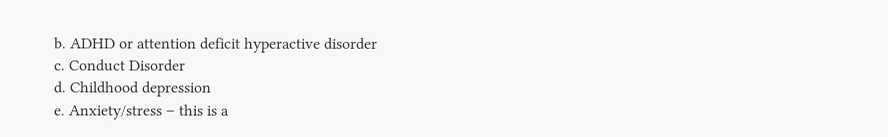b. ADHD or attention deficit hyperactive disorder
c. Conduct Disorder
d. Childhood depression
e. Anxiety/stress – this is a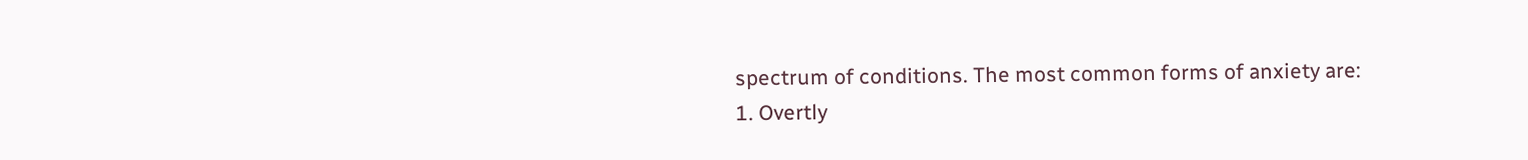spectrum of conditions. The most common forms of anxiety are:
1. Overtly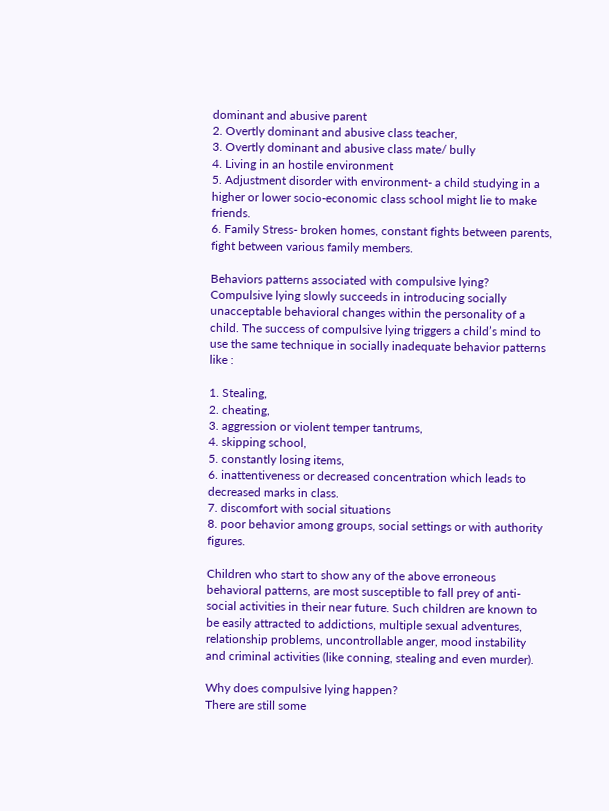dominant and abusive parent
2. Overtly dominant and abusive class teacher,
3. Overtly dominant and abusive class mate/ bully
4. Living in an hostile environment
5. Adjustment disorder with environment- a child studying in a higher or lower socio-economic class school might lie to make friends.
6. Family Stress- broken homes, constant fights between parents, fight between various family members.

Behaviors patterns associated with compulsive lying?
Compulsive lying slowly succeeds in introducing socially unacceptable behavioral changes within the personality of a child. The success of compulsive lying triggers a child’s mind to use the same technique in socially inadequate behavior patterns like :

1. Stealing,
2. cheating,
3. aggression or violent temper tantrums,
4. skipping school,
5. constantly losing items,
6. inattentiveness or decreased concentration which leads to decreased marks in class.
7. discomfort with social situations
8. poor behavior among groups, social settings or with authority figures.

Children who start to show any of the above erroneous behavioral patterns, are most susceptible to fall prey of anti-social activities in their near future. Such children are known to be easily attracted to addictions, multiple sexual adventures, relationship problems, uncontrollable anger, mood instability and criminal activities (like conning, stealing and even murder).

Why does compulsive lying happen?
There are still some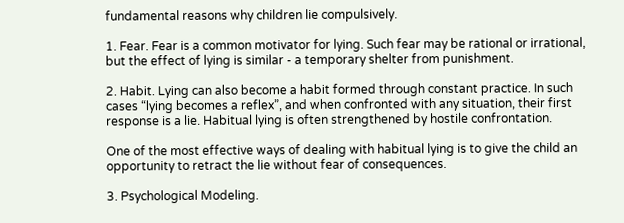fundamental reasons why children lie compulsively.

1. Fear. Fear is a common motivator for lying. Such fear may be rational or irrational, but the effect of lying is similar - a temporary shelter from punishment.

2. Habit. Lying can also become a habit formed through constant practice. In such cases “lying becomes a reflex”, and when confronted with any situation, their first response is a lie. Habitual lying is often strengthened by hostile confrontation.

One of the most effective ways of dealing with habitual lying is to give the child an opportunity to retract the lie without fear of consequences.

3. Psychological Modeling.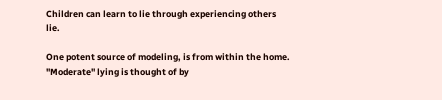Children can learn to lie through experiencing others lie.

One potent source of modeling, is from within the home. "Moderate" lying is thought of by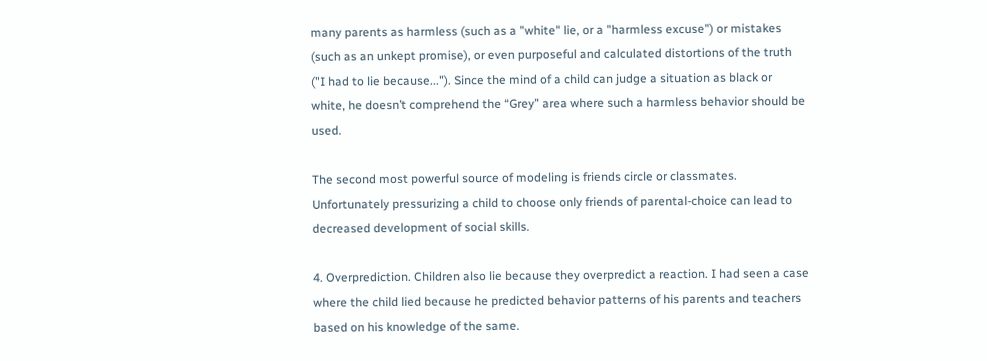many parents as harmless (such as a "white" lie, or a "harmless excuse") or mistakes (such as an unkept promise), or even purposeful and calculated distortions of the truth ("I had to lie because..."). Since the mind of a child can judge a situation as black or white, he doesn’t comprehend the “Grey” area where such a harmless behavior should be used.

The second most powerful source of modeling is friends circle or classmates. Unfortunately pressurizing a child to choose only friends of parental-choice can lead to decreased development of social skills.

4. Overprediction. Children also lie because they overpredict a reaction. I had seen a case where the child lied because he predicted behavior patterns of his parents and teachers based on his knowledge of the same.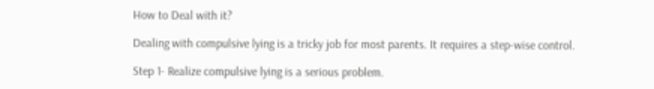How to Deal with it?

Dealing with compulsive lying is a tricky job for most parents. It requires a step-wise control.

Step 1- Realize compulsive lying is a serious problem.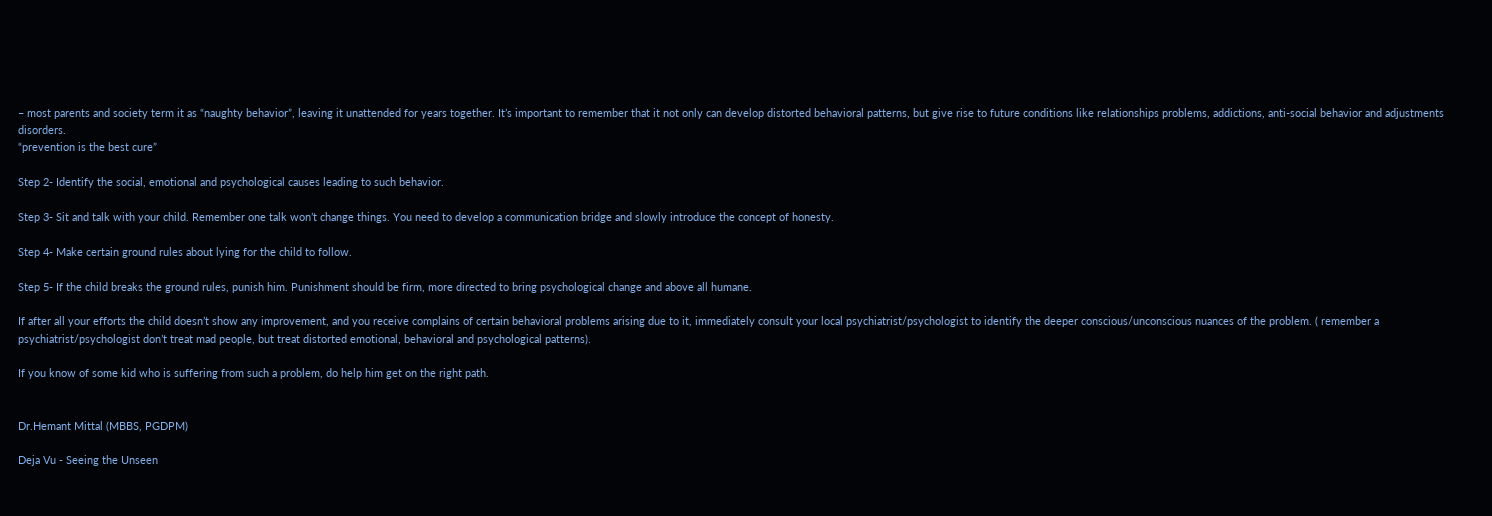– most parents and society term it as “naughty behavior”, leaving it unattended for years together. It’s important to remember that it not only can develop distorted behavioral patterns, but give rise to future conditions like relationships problems, addictions, anti-social behavior and adjustments disorders.
“prevention is the best cure”

Step 2- Identify the social, emotional and psychological causes leading to such behavior.

Step 3- Sit and talk with your child. Remember one talk won’t change things. You need to develop a communication bridge and slowly introduce the concept of honesty.

Step 4- Make certain ground rules about lying for the child to follow.

Step 5- If the child breaks the ground rules, punish him. Punishment should be firm, more directed to bring psychological change and above all humane.

If after all your efforts the child doesn’t show any improvement, and you receive complains of certain behavioral problems arising due to it, immediately consult your local psychiatrist/psychologist to identify the deeper conscious/unconscious nuances of the problem. ( remember a psychiatrist/psychologist don’t treat mad people, but treat distorted emotional, behavioral and psychological patterns).

If you know of some kid who is suffering from such a problem, do help him get on the right path.


Dr.Hemant Mittal (MBBS, PGDPM)

Deja Vu - Seeing the Unseen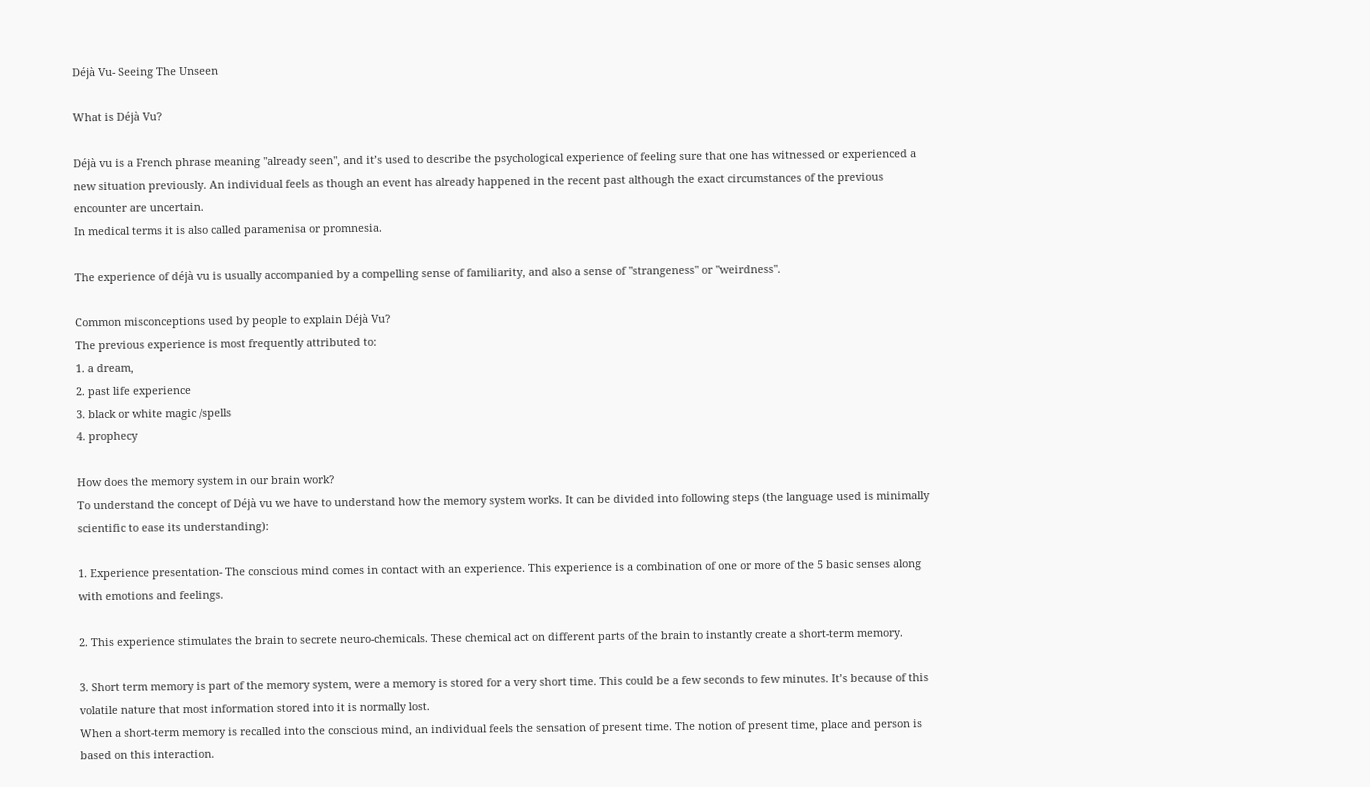Déjà Vu- Seeing The Unseen

What is Déjà Vu?

Déjà vu is a French phrase meaning "already seen", and it’s used to describe the psychological experience of feeling sure that one has witnessed or experienced a new situation previously. An individual feels as though an event has already happened in the recent past although the exact circumstances of the previous encounter are uncertain.
In medical terms it is also called paramenisa or promnesia.

The experience of déjà vu is usually accompanied by a compelling sense of familiarity, and also a sense of "strangeness" or "weirdness".

Common misconceptions used by people to explain Déjà Vu?
The previous experience is most frequently attributed to:
1. a dream,
2. past life experience
3. black or white magic /spells
4. prophecy

How does the memory system in our brain work?
To understand the concept of Déjà vu we have to understand how the memory system works. It can be divided into following steps (the language used is minimally scientific to ease its understanding):

1. Experience presentation- The conscious mind comes in contact with an experience. This experience is a combination of one or more of the 5 basic senses along with emotions and feelings.

2. This experience stimulates the brain to secrete neuro-chemicals. These chemical act on different parts of the brain to instantly create a short-term memory.

3. Short term memory is part of the memory system, were a memory is stored for a very short time. This could be a few seconds to few minutes. It’s because of this volatile nature that most information stored into it is normally lost.
When a short-term memory is recalled into the conscious mind, an individual feels the sensation of present time. The notion of present time, place and person is based on this interaction.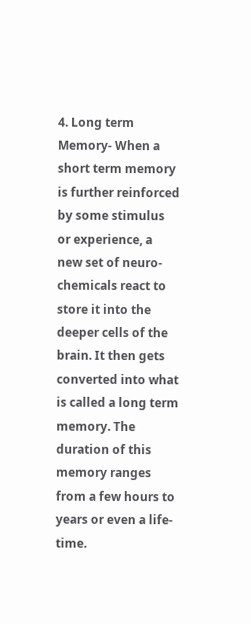4. Long term Memory- When a short term memory is further reinforced by some stimulus or experience, a new set of neuro-chemicals react to store it into the deeper cells of the brain. It then gets converted into what is called a long term memory. The duration of this memory ranges from a few hours to years or even a life-time.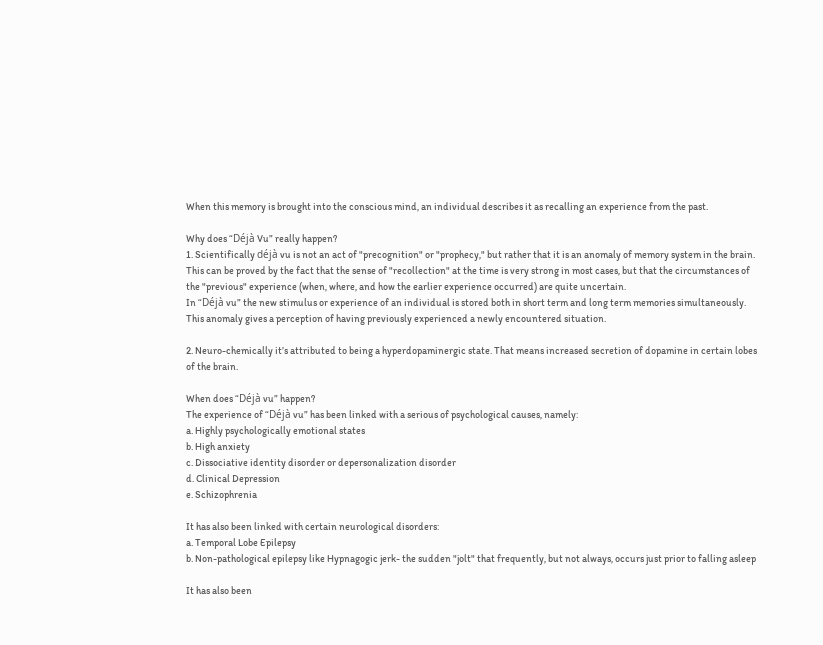When this memory is brought into the conscious mind, an individual describes it as recalling an experience from the past.

Why does “Déjà Vu” really happen?
1. Scientifically déjà vu is not an act of "precognition" or "prophecy," but rather that it is an anomaly of memory system in the brain.
This can be proved by the fact that the sense of "recollection" at the time is very strong in most cases, but that the circumstances of the "previous" experience (when, where, and how the earlier experience occurred) are quite uncertain.
In “Déjà vu” the new stimulus or experience of an individual is stored both in short term and long term memories simultaneously. This anomaly gives a perception of having previously experienced a newly encountered situation.

2. Neuro-chemically it’s attributed to being a hyperdopaminergic state. That means increased secretion of dopamine in certain lobes of the brain.

When does “Déjà vu” happen?
The experience of “Déjà vu” has been linked with a serious of psychological causes, namely:
a. Highly psychologically emotional states
b. High anxiety
c. Dissociative identity disorder or depersonalization disorder
d. Clinical Depression
e. Schizophrenia

It has also been linked with certain neurological disorders:
a. Temporal Lobe Epilepsy
b. Non-pathological epilepsy like Hypnagogic jerk- the sudden "jolt" that frequently, but not always, occurs just prior to falling asleep

It has also been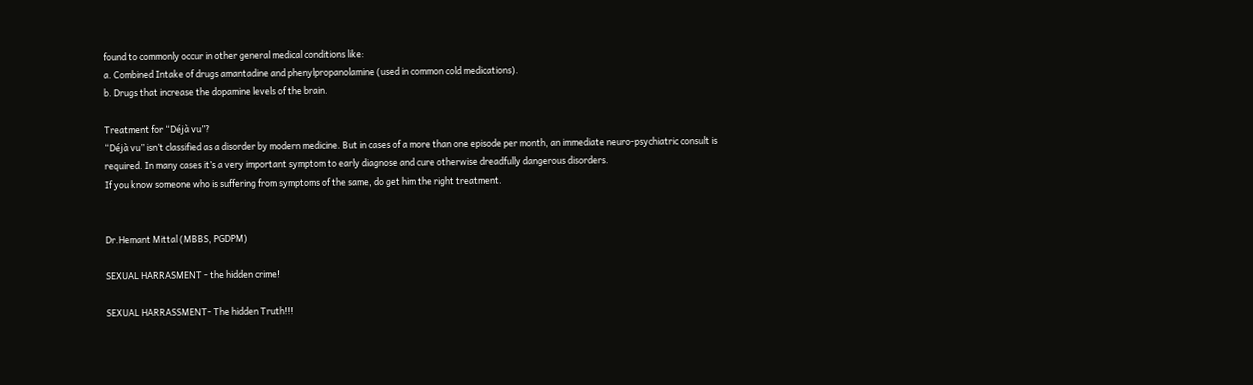found to commonly occur in other general medical conditions like:
a. Combined Intake of drugs amantadine and phenylpropanolamine (used in common cold medications).
b. Drugs that increase the dopamine levels of the brain.

Treatment for “Déjà vu”?
“Déjà vu” isn’t classified as a disorder by modern medicine. But in cases of a more than one episode per month, an immediate neuro-psychiatric consult is required. In many cases it’s a very important symptom to early diagnose and cure otherwise dreadfully dangerous disorders.
If you know someone who is suffering from symptoms of the same, do get him the right treatment.


Dr.Hemant Mittal (MBBS, PGDPM)

SEXUAL HARRASMENT - the hidden crime!

SEXUAL HARRASSMENT- The hidden Truth!!!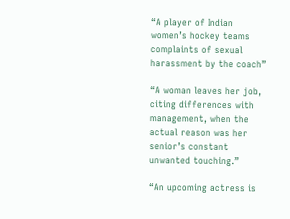“A player of Indian women’s hockey teams complaints of sexual harassment by the coach”

“A woman leaves her job, citing differences with management, when the actual reason was her senior’s constant unwanted touching.”

“An upcoming actress is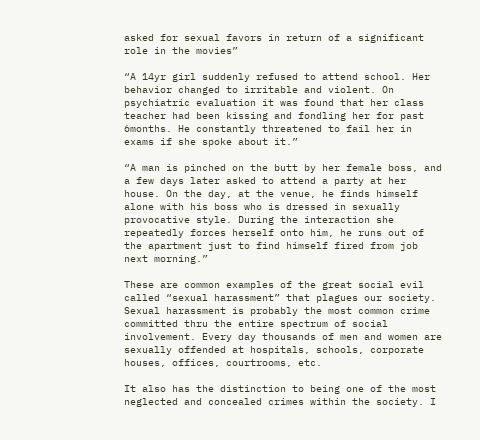asked for sexual favors in return of a significant role in the movies”

“A 14yr girl suddenly refused to attend school. Her behavior changed to irritable and violent. On psychiatric evaluation it was found that her class teacher had been kissing and fondling her for past 6months. He constantly threatened to fail her in exams if she spoke about it.”

“A man is pinched on the butt by her female boss, and a few days later asked to attend a party at her house. On the day, at the venue, he finds himself alone with his boss who is dressed in sexually provocative style. During the interaction she repeatedly forces herself onto him, he runs out of the apartment just to find himself fired from job next morning.”

These are common examples of the great social evil called “sexual harassment” that plagues our society. Sexual harassment is probably the most common crime committed thru the entire spectrum of social involvement. Every day thousands of men and women are sexually offended at hospitals, schools, corporate houses, offices, courtrooms, etc.

It also has the distinction to being one of the most neglected and concealed crimes within the society. I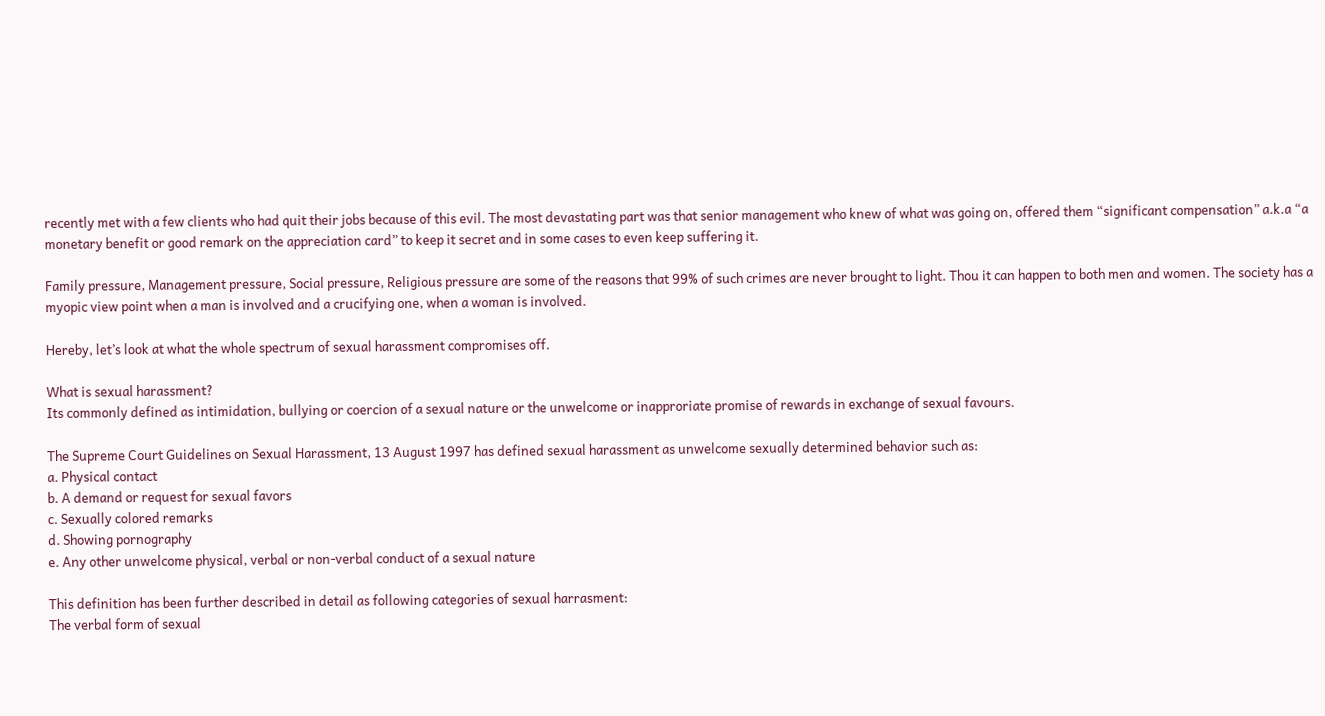recently met with a few clients who had quit their jobs because of this evil. The most devastating part was that senior management who knew of what was going on, offered them “significant compensation” a.k.a “a monetary benefit or good remark on the appreciation card” to keep it secret and in some cases to even keep suffering it.

Family pressure, Management pressure, Social pressure, Religious pressure are some of the reasons that 99% of such crimes are never brought to light. Thou it can happen to both men and women. The society has a myopic view point when a man is involved and a crucifying one, when a woman is involved.

Hereby, let’s look at what the whole spectrum of sexual harassment compromises off.

What is sexual harassment?
Its commonly defined as intimidation, bullying or coercion of a sexual nature or the unwelcome or inapproriate promise of rewards in exchange of sexual favours.

The Supreme Court Guidelines on Sexual Harassment, 13 August 1997 has defined sexual harassment as unwelcome sexually determined behavior such as:
a. Physical contact
b. A demand or request for sexual favors
c. Sexually colored remarks
d. Showing pornography
e. Any other unwelcome physical, verbal or non-verbal conduct of a sexual nature

This definition has been further described in detail as following categories of sexual harrasment:
The verbal form of sexual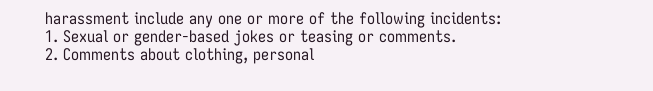harassment include any one or more of the following incidents:
1. Sexual or gender-based jokes or teasing or comments.
2. Comments about clothing, personal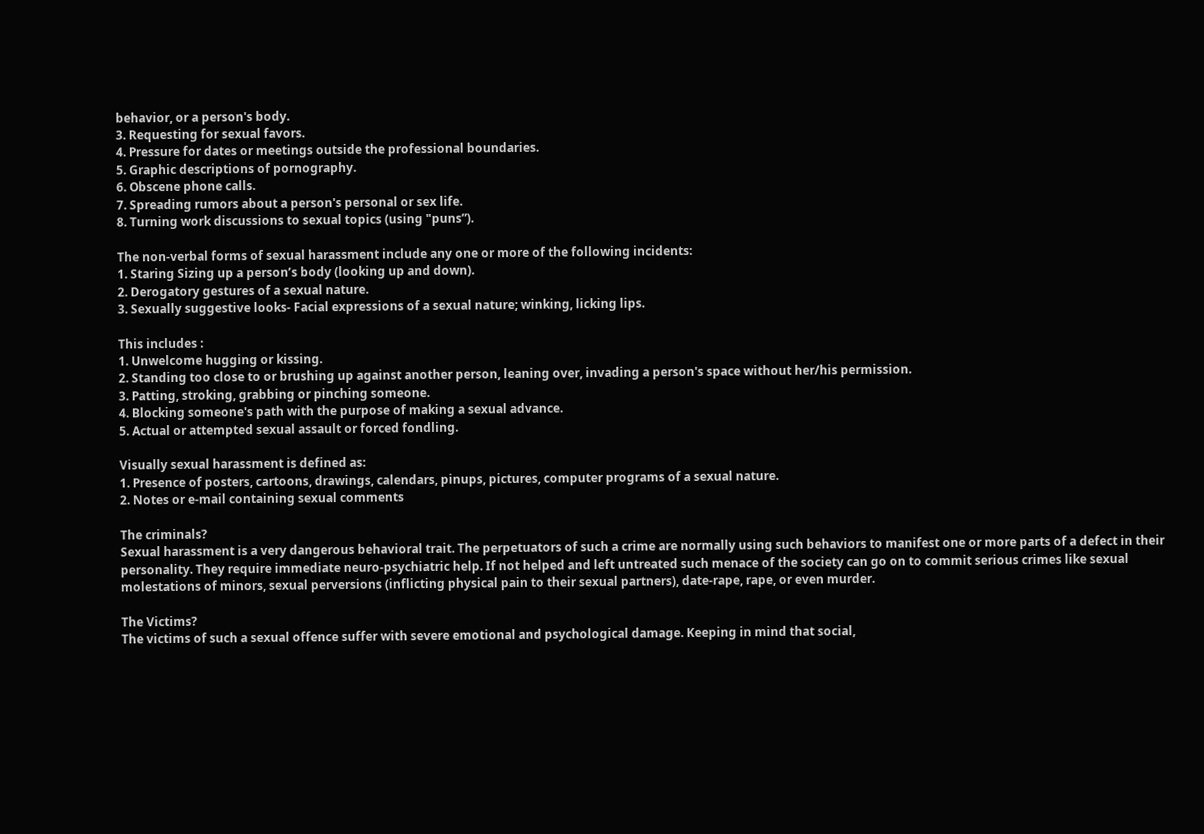behavior, or a person's body.
3. Requesting for sexual favors.
4. Pressure for dates or meetings outside the professional boundaries.
5. Graphic descriptions of pornography.
6. Obscene phone calls.
7. Spreading rumors about a person's personal or sex life.
8. Turning work discussions to sexual topics (using "puns”).

The non-verbal forms of sexual harassment include any one or more of the following incidents:
1. Staring Sizing up a person’s body (looking up and down).
2. Derogatory gestures of a sexual nature.
3. Sexually suggestive looks- Facial expressions of a sexual nature; winking, licking lips.

This includes :
1. Unwelcome hugging or kissing.
2. Standing too close to or brushing up against another person, leaning over, invading a person's space without her/his permission.
3. Patting, stroking, grabbing or pinching someone.
4. Blocking someone's path with the purpose of making a sexual advance.
5. Actual or attempted sexual assault or forced fondling.

Visually sexual harassment is defined as:
1. Presence of posters, cartoons, drawings, calendars, pinups, pictures, computer programs of a sexual nature.
2. Notes or e-mail containing sexual comments

The criminals?
Sexual harassment is a very dangerous behavioral trait. The perpetuators of such a crime are normally using such behaviors to manifest one or more parts of a defect in their personality. They require immediate neuro-psychiatric help. If not helped and left untreated such menace of the society can go on to commit serious crimes like sexual molestations of minors, sexual perversions (inflicting physical pain to their sexual partners), date-rape, rape, or even murder.

The Victims?
The victims of such a sexual offence suffer with severe emotional and psychological damage. Keeping in mind that social,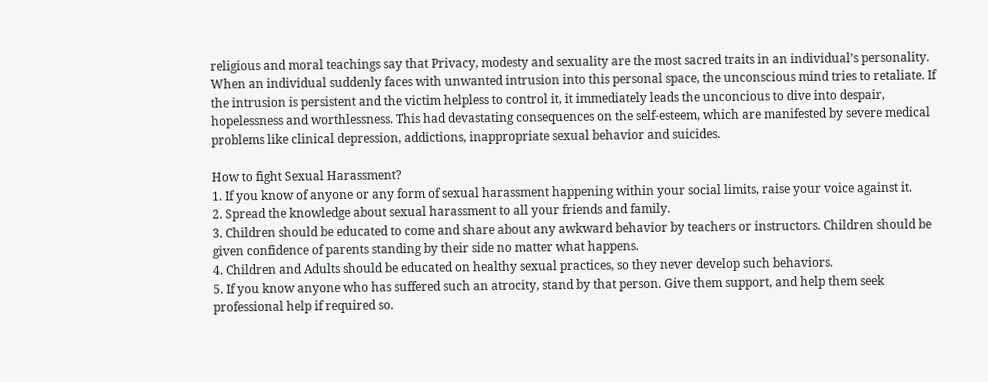religious and moral teachings say that Privacy, modesty and sexuality are the most sacred traits in an individual’s personality. When an individual suddenly faces with unwanted intrusion into this personal space, the unconscious mind tries to retaliate. If the intrusion is persistent and the victim helpless to control it, it immediately leads the unconcious to dive into despair, hopelessness and worthlessness. This had devastating consequences on the self-esteem, which are manifested by severe medical problems like clinical depression, addictions, inappropriate sexual behavior and suicides.

How to fight Sexual Harassment?
1. If you know of anyone or any form of sexual harassment happening within your social limits, raise your voice against it.
2. Spread the knowledge about sexual harassment to all your friends and family.
3. Children should be educated to come and share about any awkward behavior by teachers or instructors. Children should be given confidence of parents standing by their side no matter what happens.
4. Children and Adults should be educated on healthy sexual practices, so they never develop such behaviors.
5. If you know anyone who has suffered such an atrocity, stand by that person. Give them support, and help them seek professional help if required so.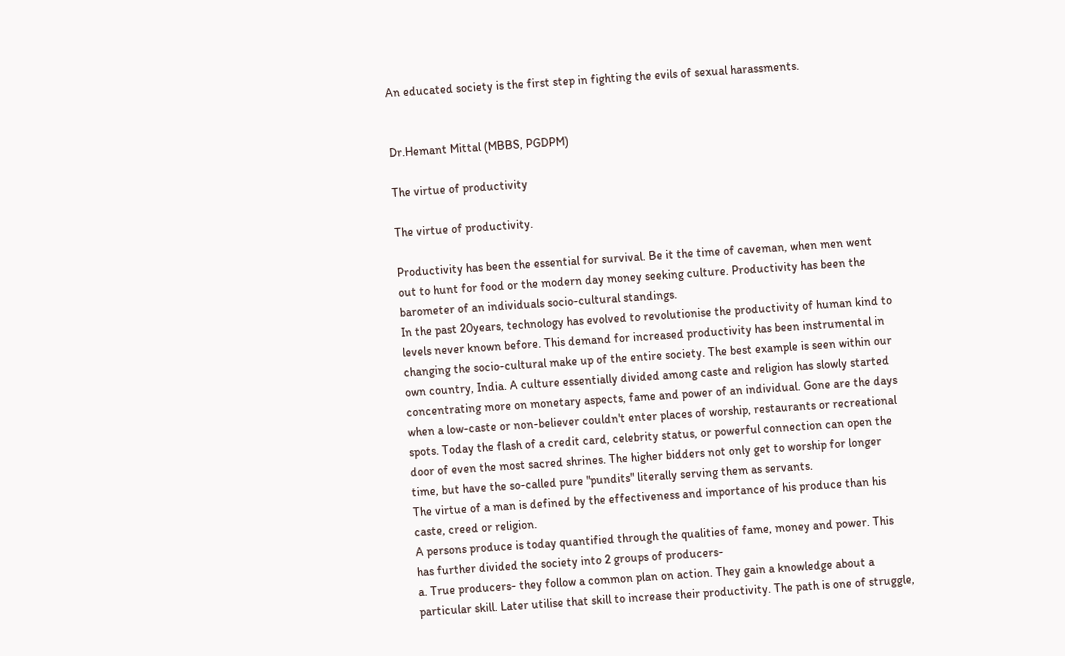An educated society is the first step in fighting the evils of sexual harassments.


Dr.Hemant Mittal (MBBS, PGDPM)

The virtue of productivity

The virtue of productivity.

Productivity has been the essential for survival. Be it the time of caveman, when men went out to hunt for food or the modern day money seeking culture. Productivity has been the barometer of an individuals socio-cultural standings.
In the past 20years, technology has evolved to revolutionise the productivity of human kind to levels never known before. This demand for increased productivity has been instrumental in changing the socio-cultural make up of the entire society. The best example is seen within our own country, India. A culture essentially divided among caste and religion has slowly started concentrating more on monetary aspects, fame and power of an individual. Gone are the days when a low-caste or non-believer couldn't enter places of worship, restaurants or recreational spots. Today the flash of a credit card, celebrity status, or powerful connection can open the door of even the most sacred shrines. The higher bidders not only get to worship for longer time, but have the so-called pure "pundits" literally serving them as servants.
The virtue of a man is defined by the effectiveness and importance of his produce than his caste, creed or religion.
A persons produce is today quantified through the qualities of fame, money and power. This has further divided the society into 2 groups of producers-
a. True producers- they follow a common plan on action. They gain a knowledge about a particular skill. Later utilise that skill to increase their productivity. The path is one of struggle,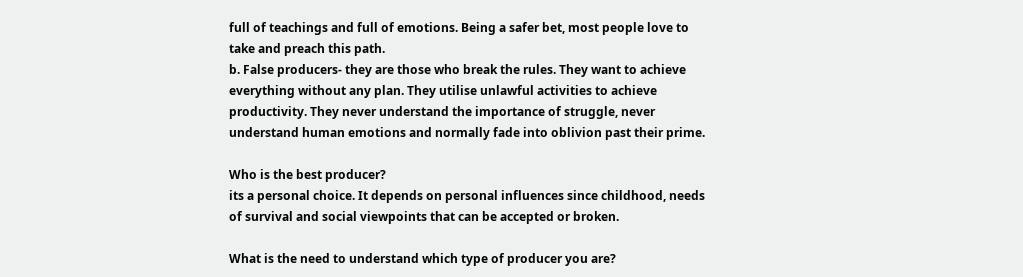full of teachings and full of emotions. Being a safer bet, most people love to take and preach this path.
b. False producers- they are those who break the rules. They want to achieve everything without any plan. They utilise unlawful activities to achieve productivity. They never understand the importance of struggle, never understand human emotions and normally fade into oblivion past their prime.

Who is the best producer?
its a personal choice. It depends on personal influences since childhood, needs of survival and social viewpoints that can be accepted or broken.

What is the need to understand which type of producer you are?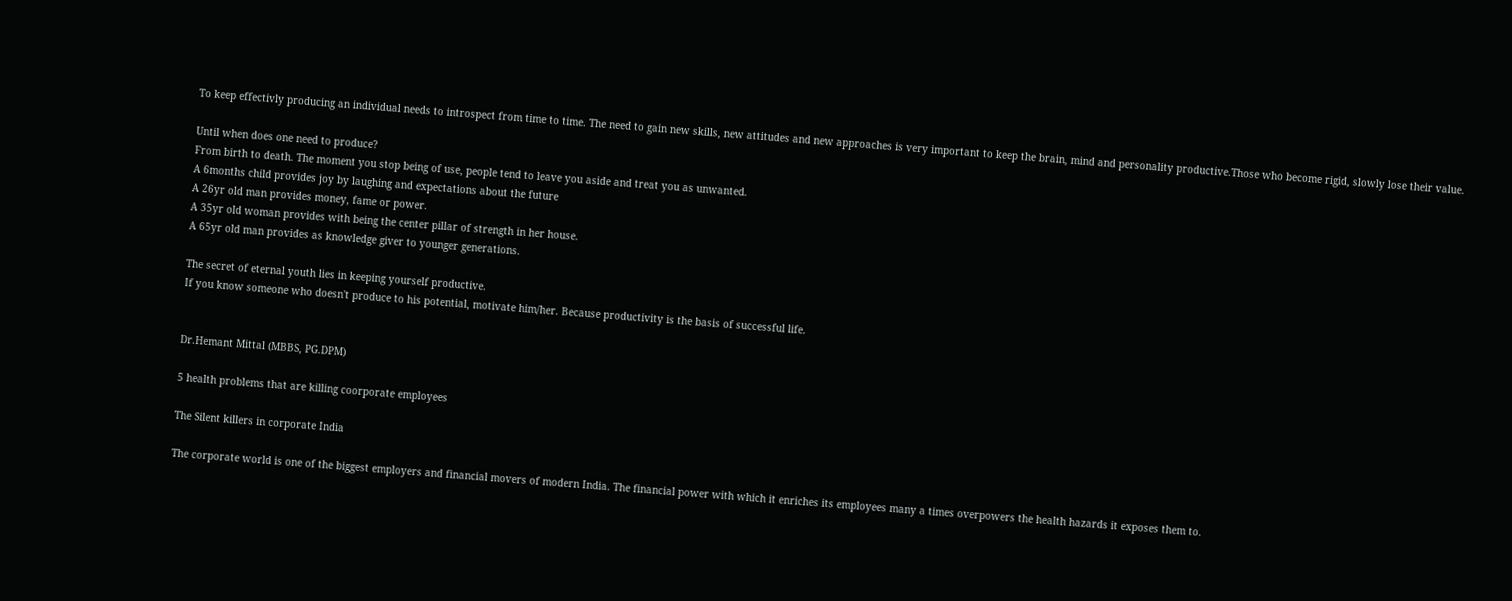To keep effectivly producing an individual needs to introspect from time to time. The need to gain new skills, new attitudes and new approaches is very important to keep the brain, mind and personality productive.Those who become rigid, slowly lose their value.

Until when does one need to produce?
From birth to death. The moment you stop being of use, people tend to leave you aside and treat you as unwanted.
A 6months child provides joy by laughing and expectations about the future
A 26yr old man provides money, fame or power.
A 35yr old woman provides with being the center pillar of strength in her house.
A 65yr old man provides as knowledge giver to younger generations.

The secret of eternal youth lies in keeping yourself productive.
If you know someone who doesn't produce to his potential, motivate him/her. Because productivity is the basis of successful life.


Dr.Hemant Mittal (MBBS, PG.DPM)

5 health problems that are killing coorporate employees

The Silent killers in corporate India

The corporate world is one of the biggest employers and financial movers of modern India. The financial power with which it enriches its employees many a times overpowers the health hazards it exposes them to.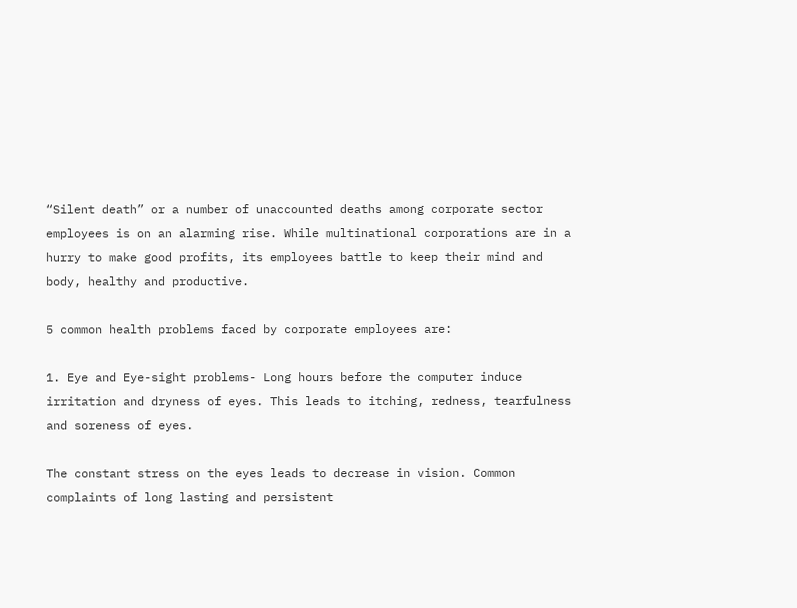“Silent death” or a number of unaccounted deaths among corporate sector employees is on an alarming rise. While multinational corporations are in a hurry to make good profits, its employees battle to keep their mind and body, healthy and productive.

5 common health problems faced by corporate employees are:

1. Eye and Eye-sight problems- Long hours before the computer induce irritation and dryness of eyes. This leads to itching, redness, tearfulness and soreness of eyes.

The constant stress on the eyes leads to decrease in vision. Common complaints of long lasting and persistent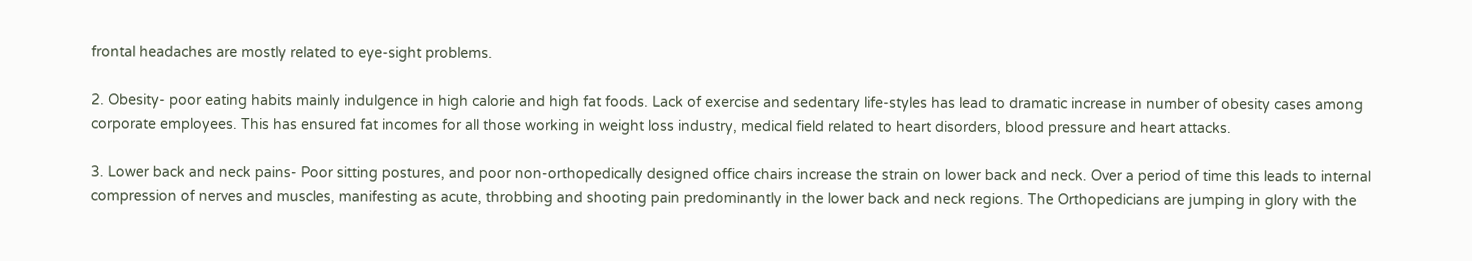frontal headaches are mostly related to eye-sight problems.

2. Obesity- poor eating habits mainly indulgence in high calorie and high fat foods. Lack of exercise and sedentary life-styles has lead to dramatic increase in number of obesity cases among corporate employees. This has ensured fat incomes for all those working in weight loss industry, medical field related to heart disorders, blood pressure and heart attacks.

3. Lower back and neck pains- Poor sitting postures, and poor non-orthopedically designed office chairs increase the strain on lower back and neck. Over a period of time this leads to internal compression of nerves and muscles, manifesting as acute, throbbing and shooting pain predominantly in the lower back and neck regions. The Orthopedicians are jumping in glory with the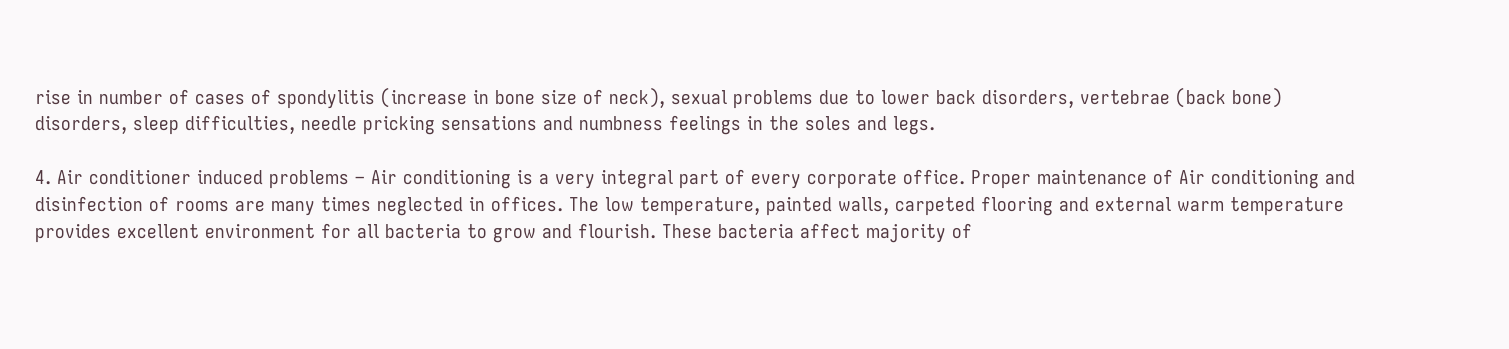rise in number of cases of spondylitis (increase in bone size of neck), sexual problems due to lower back disorders, vertebrae (back bone) disorders, sleep difficulties, needle pricking sensations and numbness feelings in the soles and legs.

4. Air conditioner induced problems – Air conditioning is a very integral part of every corporate office. Proper maintenance of Air conditioning and disinfection of rooms are many times neglected in offices. The low temperature, painted walls, carpeted flooring and external warm temperature provides excellent environment for all bacteria to grow and flourish. These bacteria affect majority of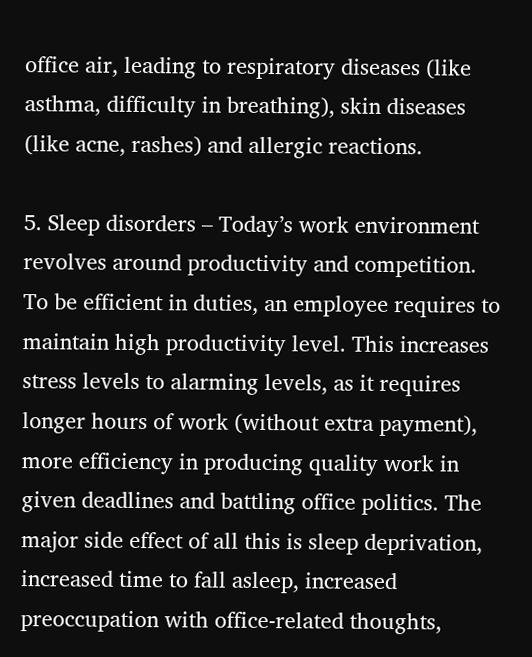office air, leading to respiratory diseases (like asthma, difficulty in breathing), skin diseases (like acne, rashes) and allergic reactions.

5. Sleep disorders – Today’s work environment revolves around productivity and competition. To be efficient in duties, an employee requires to maintain high productivity level. This increases stress levels to alarming levels, as it requires longer hours of work (without extra payment), more efficiency in producing quality work in given deadlines and battling office politics. The major side effect of all this is sleep deprivation, increased time to fall asleep, increased preoccupation with office-related thoughts,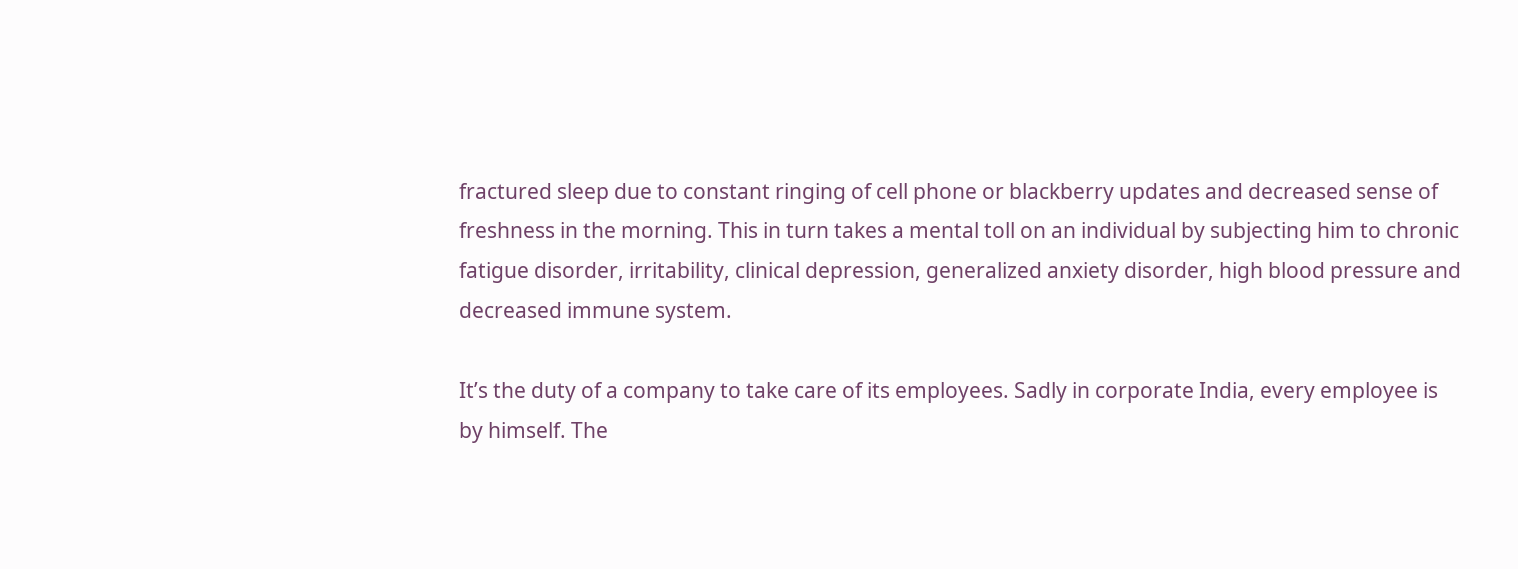fractured sleep due to constant ringing of cell phone or blackberry updates and decreased sense of freshness in the morning. This in turn takes a mental toll on an individual by subjecting him to chronic fatigue disorder, irritability, clinical depression, generalized anxiety disorder, high blood pressure and decreased immune system.

It’s the duty of a company to take care of its employees. Sadly in corporate India, every employee is by himself. The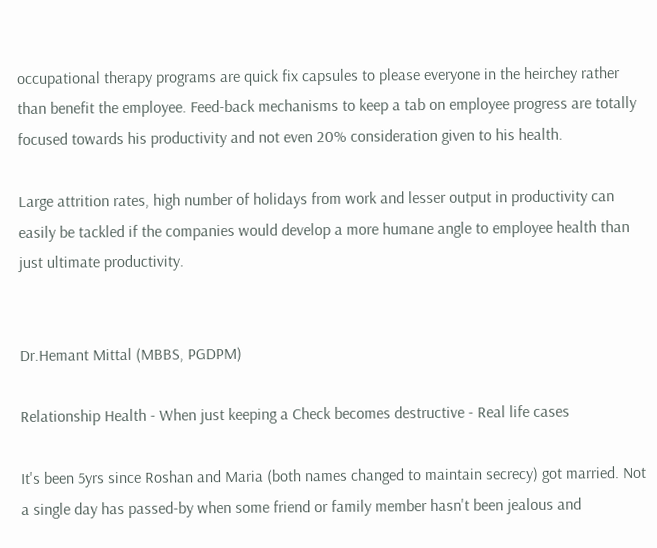occupational therapy programs are quick fix capsules to please everyone in the heirchey rather than benefit the employee. Feed-back mechanisms to keep a tab on employee progress are totally focused towards his productivity and not even 20% consideration given to his health.

Large attrition rates, high number of holidays from work and lesser output in productivity can easily be tackled if the companies would develop a more humane angle to employee health than just ultimate productivity.


Dr.Hemant Mittal (MBBS, PGDPM)

Relationship Health - When just keeping a Check becomes destructive - Real life cases

It's been 5yrs since Roshan and Maria (both names changed to maintain secrecy) got married. Not a single day has passed-by when some friend or family member hasn't been jealous and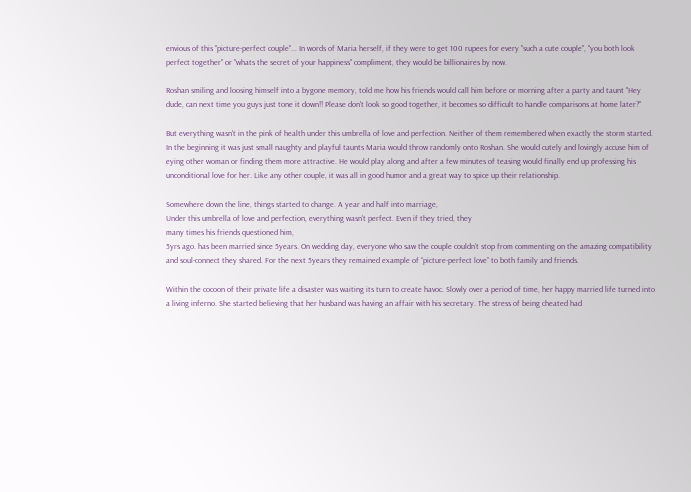envious of this "picture-perfect couple"... In words of Maria herself, if they were to get 100 rupees for every "such a cute couple", "you both look perfect together" or "whats the secret of your happiness" compliment, they would be billionaires by now.

Roshan smiling and loosing himself into a bygone memory, told me how his friends would call him before or morning after a party and taunt "Hey dude, can next time you guys just tone it down!! Please don't look so good together, it becomes so difficult to handle comparisons at home later?"

But everything wasn't in the pink of health under this umbrella of love and perfection. Neither of them remembered when exactly the storm started. In the beginning it was just small naughty and playful taunts Maria would throw randomly onto Roshan. She would cutely and lovingly accuse him of eying other woman or finding them more attractive. He would play along and after a few minutes of teasing would finally end up professing his unconditional love for her. Like any other couple, it was all in good humor and a great way to spice up their relationship.

Somewhere down the line, things started to change. A year and half into marriage,
Under this umbrella of love and perfection, everything wasn't perfect. Even if they tried, they
many times his friends questioned him,
5yrs ago. has been married since 5years. On wedding day, everyone who saw the couple couldn’t stop from commenting on the amazing compatibility and soul-connect they shared. For the next 5years they remained example of “picture-perfect love” to both family and friends.

Within the cocoon of their private life a disaster was waiting its turn to create havoc. Slowly over a period of time, her happy married life turned into a living inferno. She started believing that her husband was having an affair with his secretary. The stress of being cheated had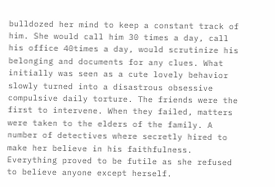bulldozed her mind to keep a constant track of him. She would call him 30 times a day, call his office 40times a day, would scrutinize his belonging and documents for any clues. What initially was seen as a cute lovely behavior slowly turned into a disastrous obsessive compulsive daily torture. The friends were the first to intervene. When they failed, matters were taken to the elders of the family. A number of detectives where secretly hired to make her believe in his faithfulness. Everything proved to be futile as she refused to believe anyone except herself.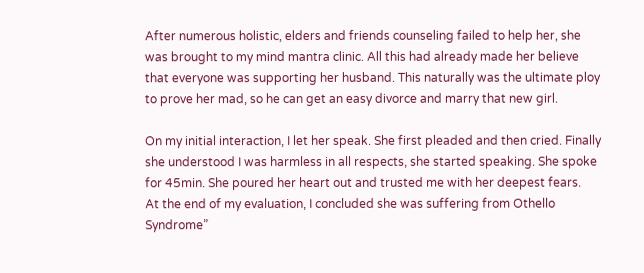After numerous holistic, elders and friends counseling failed to help her, she was brought to my mind mantra clinic. All this had already made her believe that everyone was supporting her husband. This naturally was the ultimate ploy to prove her mad, so he can get an easy divorce and marry that new girl.

On my initial interaction, I let her speak. She first pleaded and then cried. Finally she understood I was harmless in all respects, she started speaking. She spoke for 45min. She poured her heart out and trusted me with her deepest fears.
At the end of my evaluation, I concluded she was suffering from Othello Syndrome”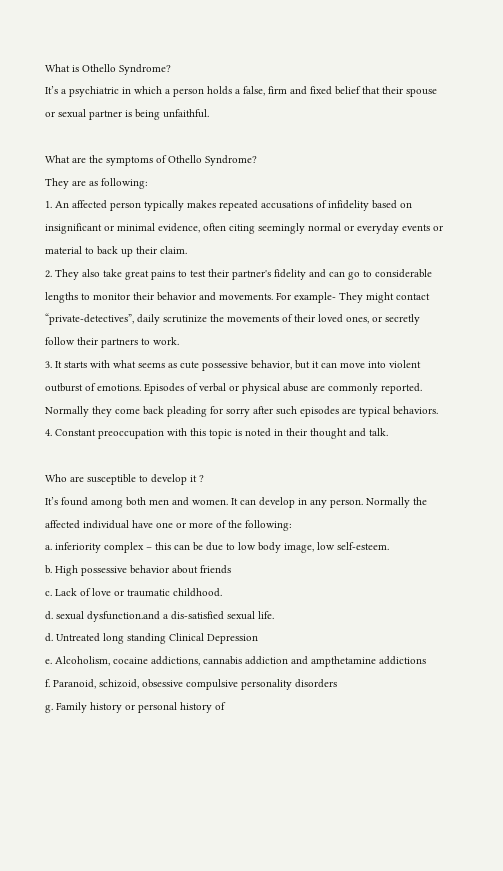What is Othello Syndrome?
It’s a psychiatric in which a person holds a false, firm and fixed belief that their spouse or sexual partner is being unfaithful.

What are the symptoms of Othello Syndrome?
They are as following:
1. An affected person typically makes repeated accusations of infidelity based on insignificant or minimal evidence, often citing seemingly normal or everyday events or material to back up their claim.
2. They also take great pains to test their partner's fidelity and can go to considerable lengths to monitor their behavior and movements. For example- They might contact “private-detectives”, daily scrutinize the movements of their loved ones, or secretly follow their partners to work.
3. It starts with what seems as cute possessive behavior, but it can move into violent outburst of emotions. Episodes of verbal or physical abuse are commonly reported. Normally they come back pleading for sorry after such episodes are typical behaviors.
4. Constant preoccupation with this topic is noted in their thought and talk.

Who are susceptible to develop it ?
It’s found among both men and women. It can develop in any person. Normally the affected individual have one or more of the following:
a. inferiority complex – this can be due to low body image, low self-esteem.
b. High possessive behavior about friends
c. Lack of love or traumatic childhood.
d. sexual dysfunction.and a dis-satisfied sexual life.
d. Untreated long standing Clinical Depression
e. Alcoholism, cocaine addictions, cannabis addiction and ampthetamine addictions
f. Paranoid, schizoid, obsessive compulsive personality disorders
g. Family history or personal history of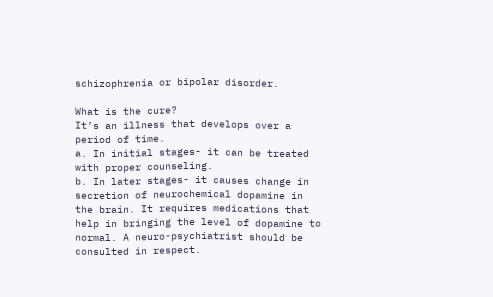schizophrenia or bipolar disorder.

What is the cure?
It’s an illness that develops over a period of time.
a. In initial stages- it can be treated with proper counseling.
b. In later stages- it causes change in secretion of neurochemical dopamine in the brain. It requires medications that help in bringing the level of dopamine to normal. A neuro-psychiatrist should be consulted in respect.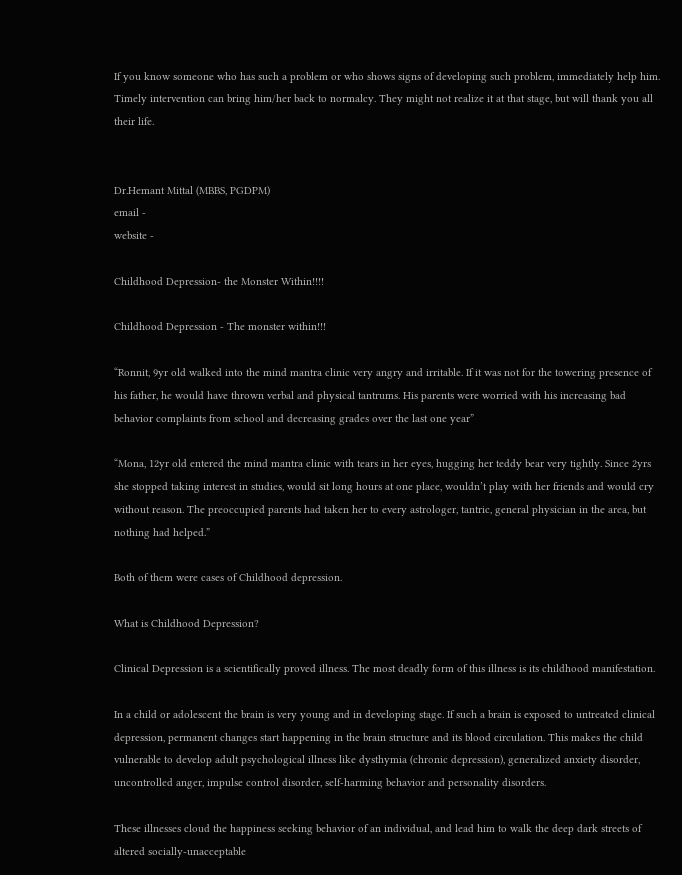If you know someone who has such a problem or who shows signs of developing such problem, immediately help him. Timely intervention can bring him/her back to normalcy. They might not realize it at that stage, but will thank you all their life.


Dr.Hemant Mittal (MBBS, PGDPM)
email -
website -

Childhood Depression- the Monster Within!!!!

Childhood Depression - The monster within!!!

“Ronnit, 9yr old walked into the mind mantra clinic very angry and irritable. If it was not for the towering presence of his father, he would have thrown verbal and physical tantrums. His parents were worried with his increasing bad behavior complaints from school and decreasing grades over the last one year”

“Mona, 12yr old entered the mind mantra clinic with tears in her eyes, hugging her teddy bear very tightly. Since 2yrs she stopped taking interest in studies, would sit long hours at one place, wouldn’t play with her friends and would cry without reason. The preoccupied parents had taken her to every astrologer, tantric, general physician in the area, but nothing had helped.”

Both of them were cases of Childhood depression.

What is Childhood Depression?

Clinical Depression is a scientifically proved illness. The most deadly form of this illness is its childhood manifestation.

In a child or adolescent the brain is very young and in developing stage. If such a brain is exposed to untreated clinical depression, permanent changes start happening in the brain structure and its blood circulation. This makes the child vulnerable to develop adult psychological illness like dysthymia (chronic depression), generalized anxiety disorder, uncontrolled anger, impulse control disorder, self-harming behavior and personality disorders.

These illnesses cloud the happiness seeking behavior of an individual, and lead him to walk the deep dark streets of altered socially-unacceptable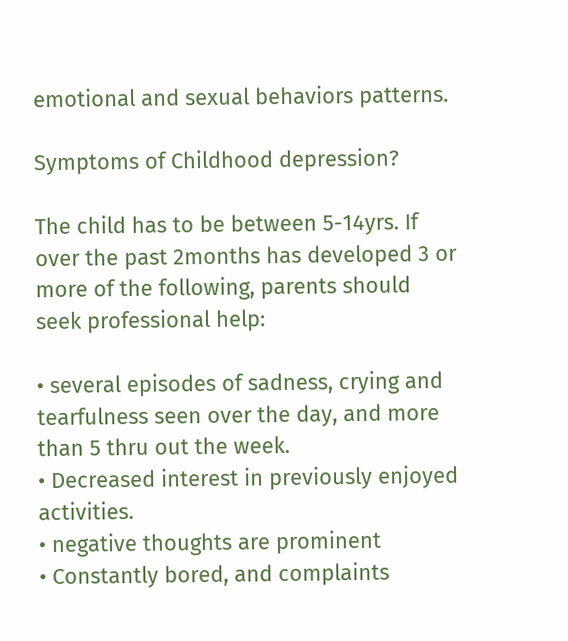emotional and sexual behaviors patterns.

Symptoms of Childhood depression?

The child has to be between 5-14yrs. If over the past 2months has developed 3 or more of the following, parents should seek professional help:

• several episodes of sadness, crying and tearfulness seen over the day, and more than 5 thru out the week.
• Decreased interest in previously enjoyed activities.
• negative thoughts are prominent
• Constantly bored, and complaints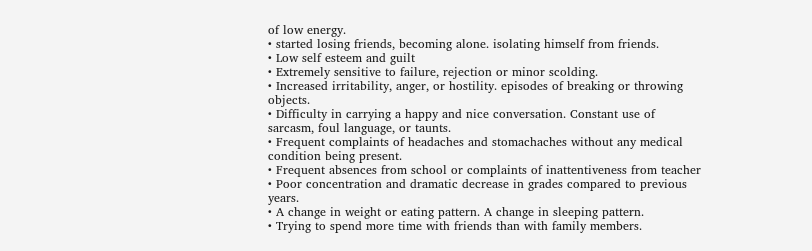of low energy.
• started losing friends, becoming alone. isolating himself from friends.
• Low self esteem and guilt
• Extremely sensitive to failure, rejection or minor scolding.
• Increased irritability, anger, or hostility. episodes of breaking or throwing objects.
• Difficulty in carrying a happy and nice conversation. Constant use of sarcasm, foul language, or taunts.
• Frequent complaints of headaches and stomachaches without any medical condition being present.
• Frequent absences from school or complaints of inattentiveness from teacher
• Poor concentration and dramatic decrease in grades compared to previous years.
• A change in weight or eating pattern. A change in sleeping pattern.
• Trying to spend more time with friends than with family members.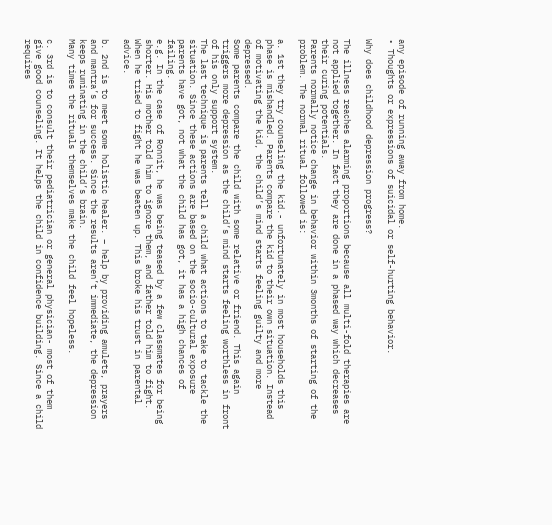any episode of running away from home.
• Thoughts or expressions of suicidal or self-hurting behavior.

Why does childhood depression progress?

The illness reaches alarming proportions because all multi-fold therapies are not applied together. In fact they are done in a phased way which decreases their curing potentials.
Parents normally notice change in behavior within 3months of starting of the problem. The normal ritual followed is:

a. 1st they try counseling the kid.- unfortunately in most households this phase is mishandled. Parents compare the kid to their own situation. Instead of motivating the kid, the child’s mind starts feeling guilty and more depressed.
Some parents compare the child with some relative or friend. This again triggers more depression as the child’s mind starts feeling worthless in front of his only support system.
The last technique is parents tell a child what actions to take to tackle the situation. Since these actions are based on the socio-cultural exposure parents have got, not what the child has got, it has a high chances of failing.
e.g. In the case of Ronnit, he was being teased by a few classmates for being shorter. His mother told him to ignore them, and father told him to fight. When he tried to fight he was beaten up. This broke his trust in parental advice.

b. 2nd is to meet some holistic healer. – help by providing amulets, prayers and mantra’s for success. Since the results aren’t immediate, the depression keeps ruminating in the child’s brain.
Many times the rituals themselves make the child feel hopeless.

c. 3rd is to consult their pediatrician or general physician- most of them give good counseling. It helps the child in confidence building. Since a child requires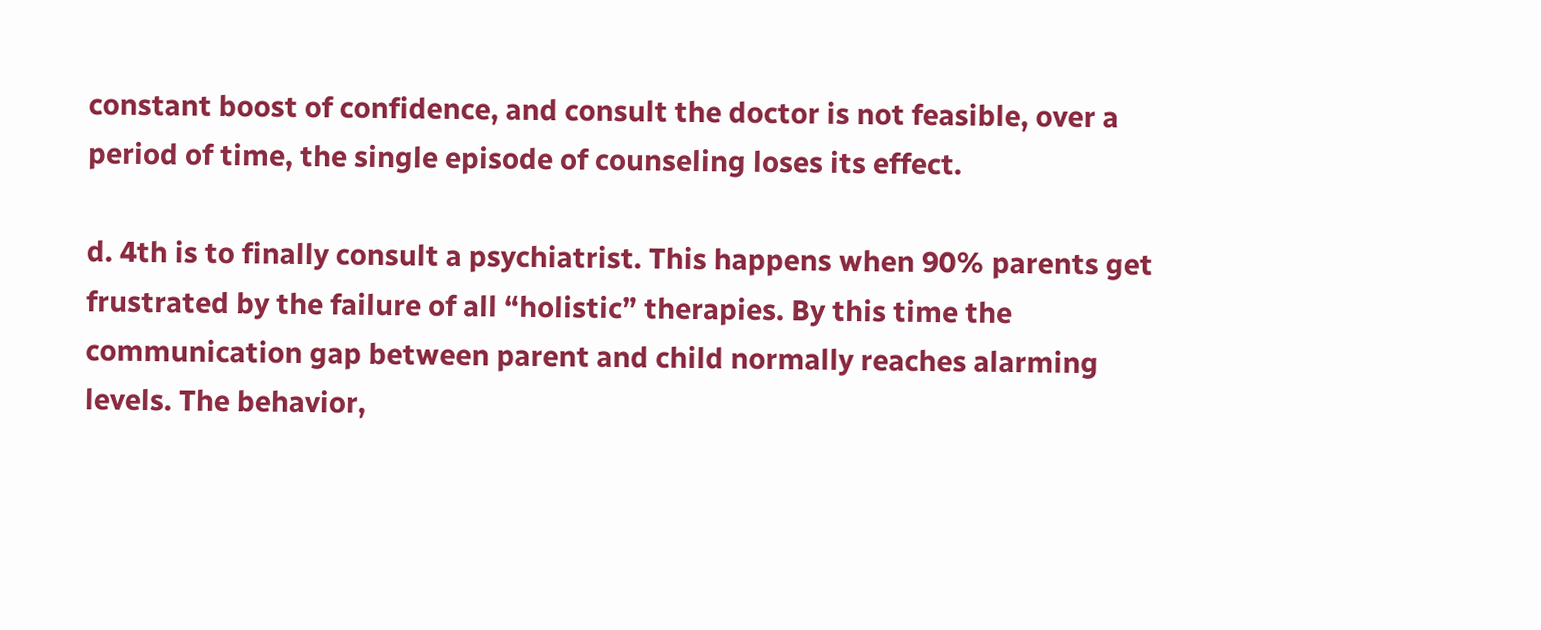constant boost of confidence, and consult the doctor is not feasible, over a period of time, the single episode of counseling loses its effect.

d. 4th is to finally consult a psychiatrist. This happens when 90% parents get frustrated by the failure of all “holistic” therapies. By this time the communication gap between parent and child normally reaches alarming levels. The behavior,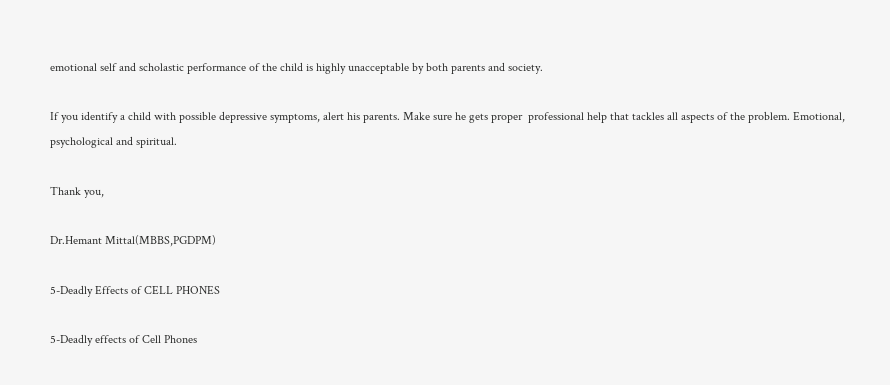emotional self and scholastic performance of the child is highly unacceptable by both parents and society.

If you identify a child with possible depressive symptoms, alert his parents. Make sure he gets proper  professional help that tackles all aspects of the problem. Emotional, psychological and spiritual.

Thank you,

Dr.Hemant Mittal(MBBS,PGDPM)

5-Deadly Effects of CELL PHONES

5-Deadly effects of Cell Phones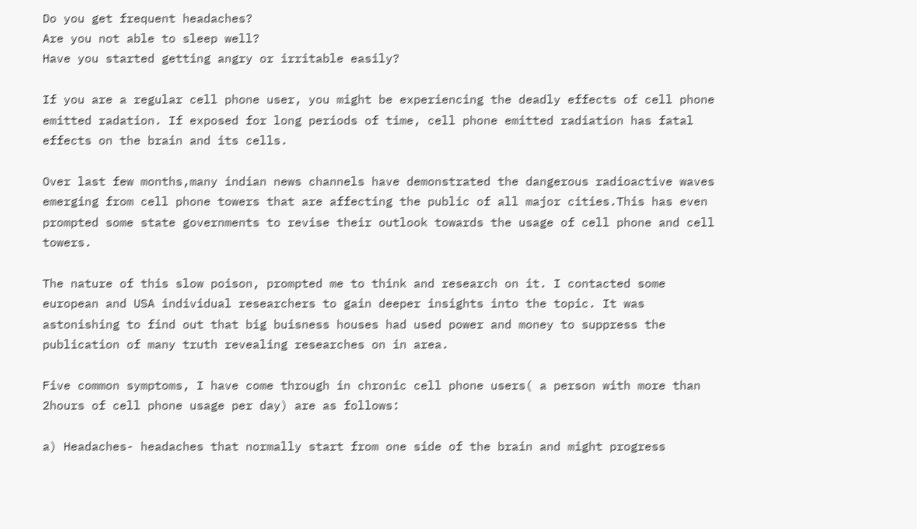Do you get frequent headaches?
Are you not able to sleep well?
Have you started getting angry or irritable easily?

If you are a regular cell phone user, you might be experiencing the deadly effects of cell phone emitted radation. If exposed for long periods of time, cell phone emitted radiation has fatal effects on the brain and its cells.

Over last few months,many indian news channels have demonstrated the dangerous radioactive waves emerging from cell phone towers that are affecting the public of all major cities.This has even prompted some state governments to revise their outlook towards the usage of cell phone and cell towers.

The nature of this slow poison, prompted me to think and research on it. I contacted some european and USA individual researchers to gain deeper insights into the topic. It was astonishing to find out that big buisness houses had used power and money to suppress the publication of many truth revealing researches on in area.

Five common symptoms, I have come through in chronic cell phone users( a person with more than 2hours of cell phone usage per day) are as follows:

a) Headaches- headaches that normally start from one side of the brain and might progress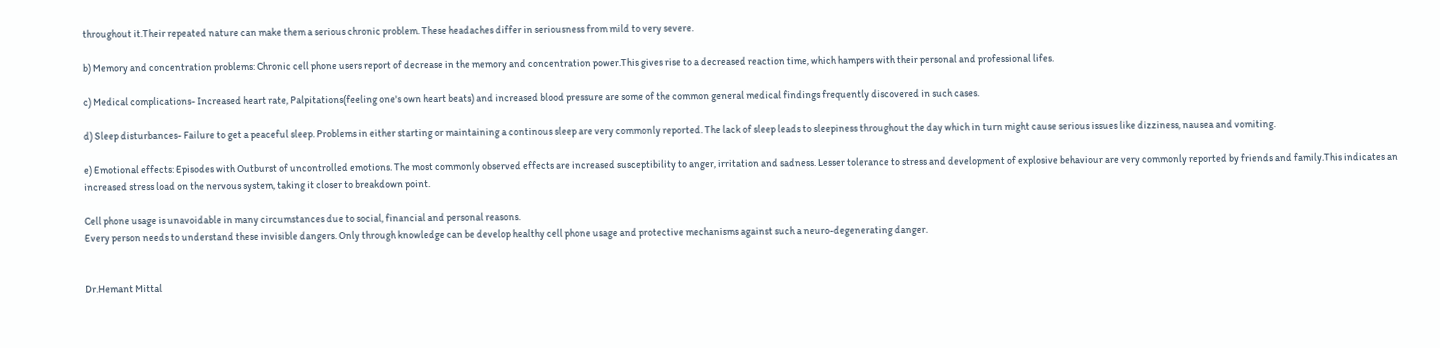throughout it.Their repeated nature can make them a serious chronic problem. These headaches differ in seriousness from mild to very severe.

b) Memory and concentration problems: Chronic cell phone users report of decrease in the memory and concentration power.This gives rise to a decreased reaction time, which hampers with their personal and professional lifes.

c) Medical complications- Increased heart rate, Palpitations(feeling one's own heart beats) and increased blood pressure are some of the common general medical findings frequently discovered in such cases.

d) Sleep disturbances- Failure to get a peaceful sleep. Problems in either starting or maintaining a continous sleep are very commonly reported. The lack of sleep leads to sleepiness throughout the day which in turn might cause serious issues like dizziness, nausea and vomiting.

e) Emotional effects: Episodes with Outburst of uncontrolled emotions. The most commonly observed effects are increased susceptibility to anger, irritation and sadness. Lesser tolerance to stress and development of explosive behaviour are very commonly reported by friends and family.This indicates an increased stress load on the nervous system, taking it closer to breakdown point.

Cell phone usage is unavoidable in many circumstances due to social, financial and personal reasons.
Every person needs to understand these invisible dangers. Only through knowledge can be develop healthy cell phone usage and protective mechanisms against such a neuro-degenerating danger.


Dr.Hemant Mittal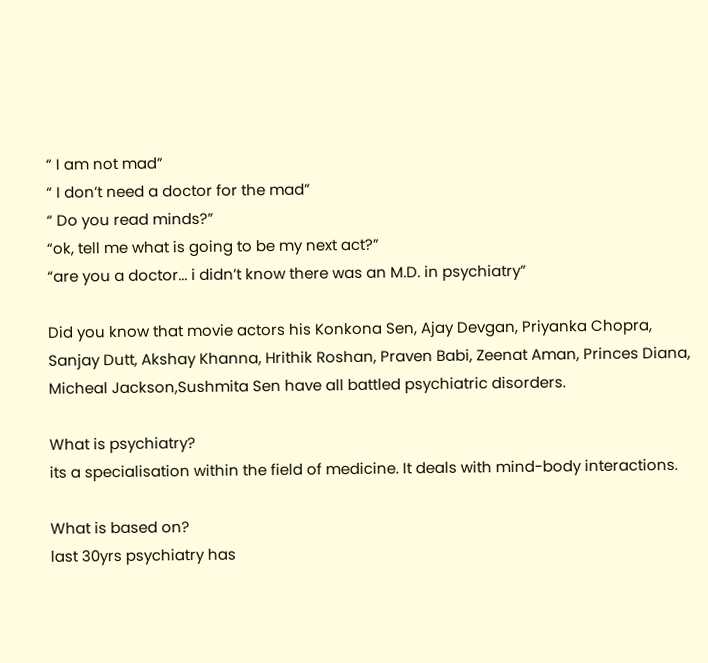“ I am not mad”
“ I don’t need a doctor for the mad”
“ Do you read minds?”
“ok, tell me what is going to be my next act?”
“are you a doctor... i didn’t know there was an M.D. in psychiatry”

Did you know that movie actors his Konkona Sen, Ajay Devgan, Priyanka Chopra, Sanjay Dutt, Akshay Khanna, Hrithik Roshan, Praven Babi, Zeenat Aman, Princes Diana, Micheal Jackson,Sushmita Sen have all battled psychiatric disorders.

What is psychiatry?
its a specialisation within the field of medicine. It deals with mind-body interactions.

What is based on?
last 30yrs psychiatry has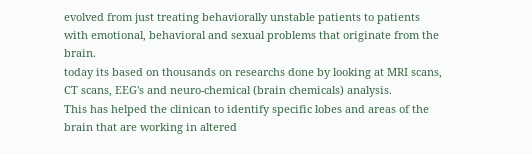evolved from just treating behaviorally unstable patients to patients with emotional, behavioral and sexual problems that originate from the brain.
today its based on thousands on researchs done by looking at MRI scans, CT scans, EEG's and neuro-chemical (brain chemicals) analysis.
This has helped the clinican to identify specific lobes and areas of the brain that are working in altered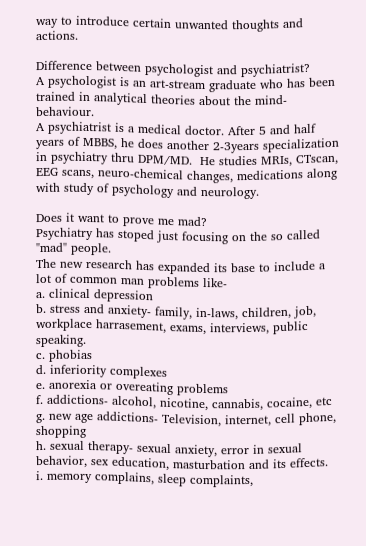way to introduce certain unwanted thoughts and actions.

Difference between psychologist and psychiatrist?
A psychologist is an art-stream graduate who has been trained in analytical theories about the mind-behaviour.
A psychiatrist is a medical doctor. After 5 and half years of MBBS, he does another 2-3years specialization in psychiatry thru DPM/MD.  He studies MRIs, CTscan, EEG scans, neuro-chemical changes, medications along with study of psychology and neurology.

Does it want to prove me mad?
Psychiatry has stoped just focusing on the so called "mad" people.
The new research has expanded its base to include a lot of common man problems like-
a. clinical depression
b. stress and anxiety- family, in-laws, children, job, workplace harrasement, exams, interviews, public speaking.
c. phobias
d. inferiority complexes
e. anorexia or overeating problems
f. addictions- alcohol, nicotine, cannabis, cocaine, etc
g. new age addictions- Television, internet, cell phone, shopping
h. sexual therapy- sexual anxiety, error in sexual behavior, sex education, masturbation and its effects.
i. memory complains, sleep complaints,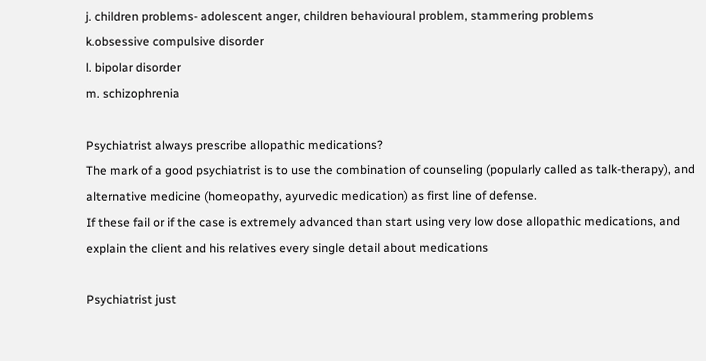j. children problems- adolescent anger, children behavioural problem, stammering problems
k.obsessive compulsive disorder
l. bipolar disorder
m. schizophrenia

Psychiatrist always prescribe allopathic medications?
The mark of a good psychiatrist is to use the combination of counseling (popularly called as talk-therapy), and alternative medicine (homeopathy, ayurvedic medication) as first line of defense.
If these fail or if the case is extremely advanced than start using very low dose allopathic medications, and explain the client and his relatives every single detail about medications

Psychiatrist just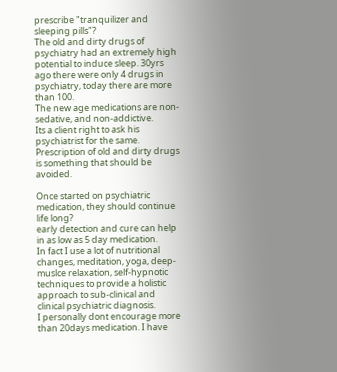prescribe "tranquilizer and sleeping pills"?
The old and dirty drugs of psychiatry had an extremely high potential to induce sleep. 30yrs ago there were only 4 drugs in psychiatry, today there are more than 100.
The new age medications are non-sedative, and non-addictive.
Its a client right to ask his psychiatrist for the same.
Prescription of old and dirty drugs is something that should be avoided.

Once started on psychiatric medication, they should continue life long?
early detection and cure can help in as low as 5 day medication.
In fact I use a lot of nutritional changes, meditation, yoga, deep-muslce relaxation, self-hypnotic techniques to provide a holistic approach to sub-clinical and clinical psychiatric diagnosis.
I personally dont encourage more than 20days medication. I have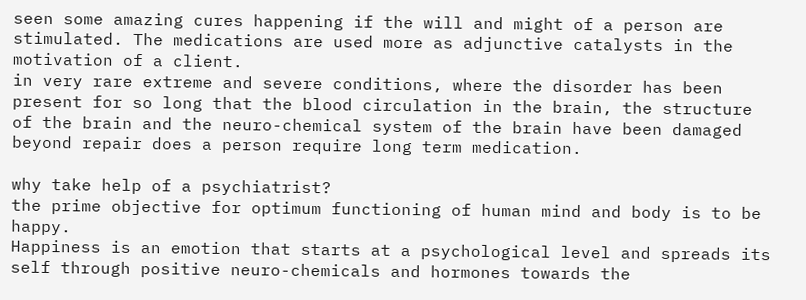seen some amazing cures happening if the will and might of a person are stimulated. The medications are used more as adjunctive catalysts in the motivation of a client.
in very rare extreme and severe conditions, where the disorder has been present for so long that the blood circulation in the brain, the structure of the brain and the neuro-chemical system of the brain have been damaged beyond repair does a person require long term medication.

why take help of a psychiatrist?
the prime objective for optimum functioning of human mind and body is to be happy.
Happiness is an emotion that starts at a psychological level and spreads its self through positive neuro-chemicals and hormones towards the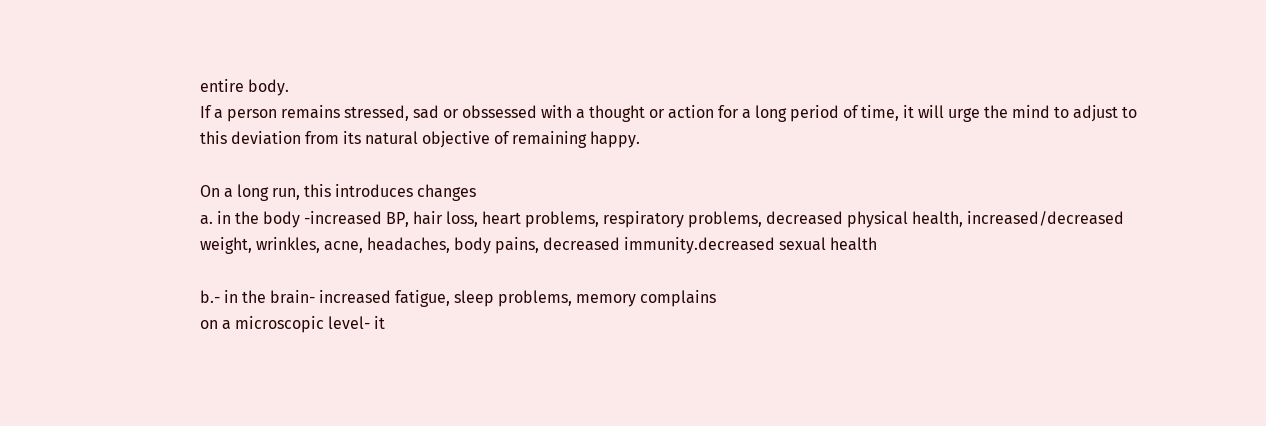entire body.
If a person remains stressed, sad or obssessed with a thought or action for a long period of time, it will urge the mind to adjust to this deviation from its natural objective of remaining happy.

On a long run, this introduces changes
a. in the body -increased BP, hair loss, heart problems, respiratory problems, decreased physical health, increased/decreased weight, wrinkles, acne, headaches, body pains, decreased immunity.decreased sexual health

b.- in the brain- increased fatigue, sleep problems, memory complains
on a microscopic level- it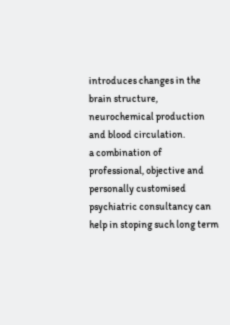introduces changes in the brain structure, neurochemical production and blood circulation.
a combination of professional, objective and personally customised psychiatric consultancy can help in stoping such long term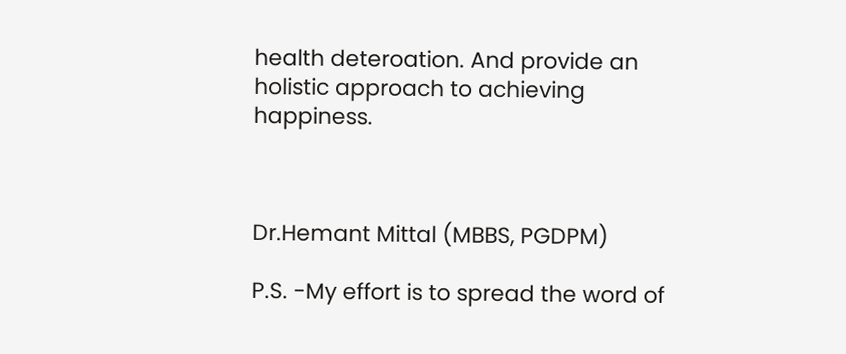health deteroation. And provide an holistic approach to achieving happiness.



Dr.Hemant Mittal (MBBS, PGDPM)

P.S. -My effort is to spread the word of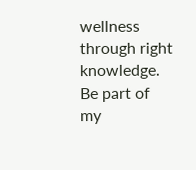wellness through right knowledge. Be part of my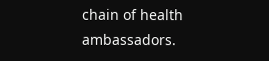chain of health ambassadors.